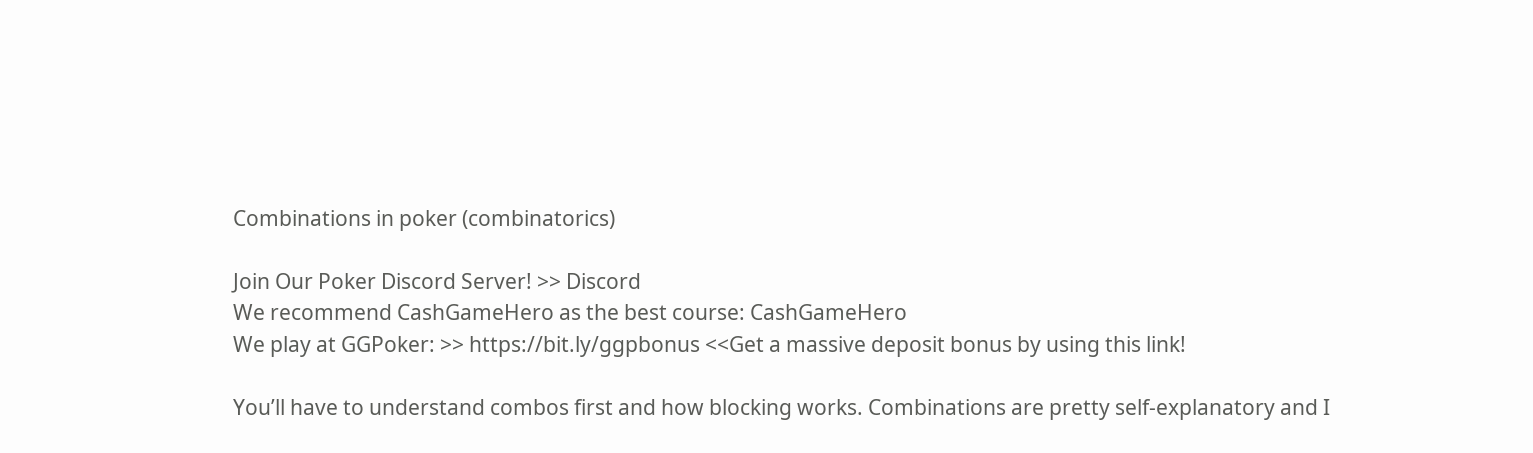Combinations in poker (combinatorics)

Join Our Poker Discord Server! >> Discord
We recommend CashGameHero as the best course: CashGameHero
We play at GGPoker: >> https://bit.ly/ggpbonus <<Get a massive deposit bonus by using this link!

You’ll have to understand combos first and how blocking works. Combinations are pretty self-explanatory and I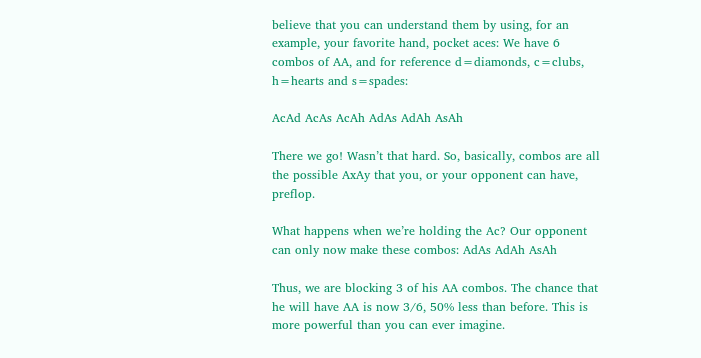believe that you can understand them by using, for an example, your favorite hand, pocket aces: We have 6 combos of AA, and for reference d=diamonds, c=clubs, h=hearts and s=spades:

AcAd AcAs AcAh AdAs AdAh AsAh

There we go! Wasn’t that hard. So, basically, combos are all the possible AxAy that you, or your opponent can have, preflop.

What happens when we’re holding the Ac? Our opponent can only now make these combos: AdAs AdAh AsAh

Thus, we are blocking 3 of his AA combos. The chance that he will have AA is now 3/6, 50% less than before. This is more powerful than you can ever imagine.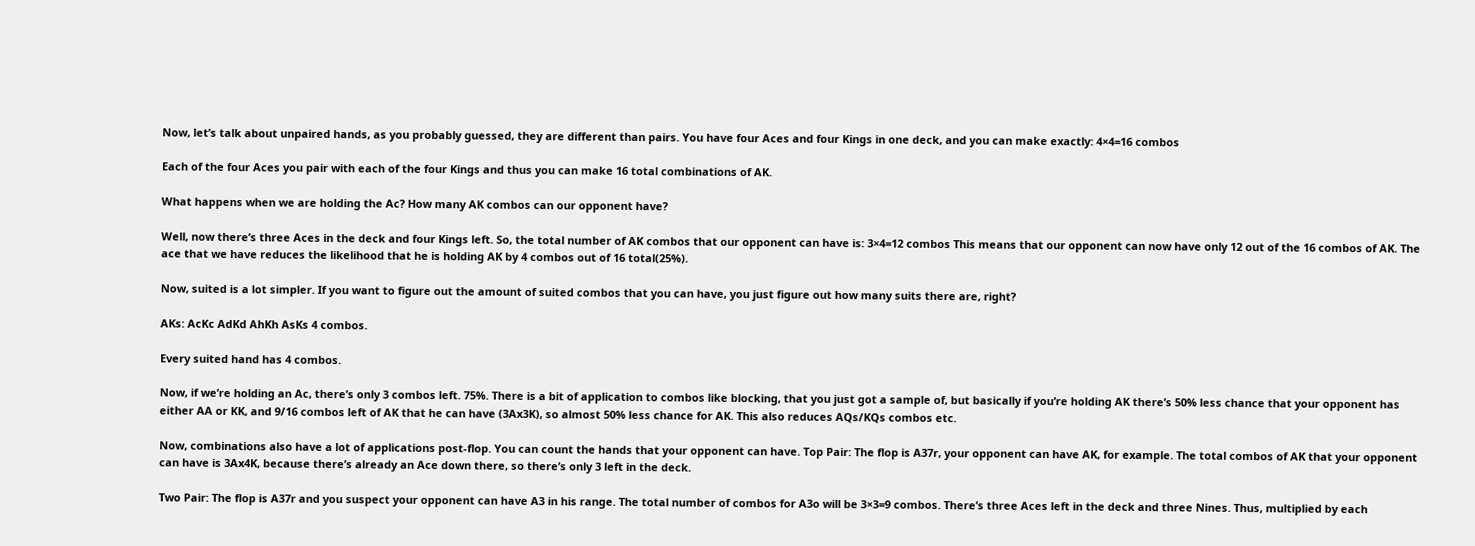Now, let’s talk about unpaired hands, as you probably guessed, they are different than pairs. You have four Aces and four Kings in one deck, and you can make exactly: 4×4=16 combos

Each of the four Aces you pair with each of the four Kings and thus you can make 16 total combinations of AK.

What happens when we are holding the Ac? How many AK combos can our opponent have?

Well, now there’s three Aces in the deck and four Kings left. So, the total number of AK combos that our opponent can have is: 3×4=12 combos This means that our opponent can now have only 12 out of the 16 combos of AK. The ace that we have reduces the likelihood that he is holding AK by 4 combos out of 16 total(25%).

Now, suited is a lot simpler. If you want to figure out the amount of suited combos that you can have, you just figure out how many suits there are, right?

AKs: AcKc AdKd AhKh AsKs 4 combos.

Every suited hand has 4 combos.

Now, if we’re holding an Ac, there’s only 3 combos left. 75%. There is a bit of application to combos like blocking, that you just got a sample of, but basically if you’re holding AK there’s 50% less chance that your opponent has either AA or KK, and 9/16 combos left of AK that he can have (3Ax3K), so almost 50% less chance for AK. This also reduces AQs/KQs combos etc.

Now, combinations also have a lot of applications post-flop. You can count the hands that your opponent can have. Top Pair: The flop is A37r, your opponent can have AK, for example. The total combos of AK that your opponent can have is 3Ax4K, because there’s already an Ace down there, so there’s only 3 left in the deck.

Two Pair: The flop is A37r and you suspect your opponent can have A3 in his range. The total number of combos for A3o will be 3×3=9 combos. There’s three Aces left in the deck and three Nines. Thus, multiplied by each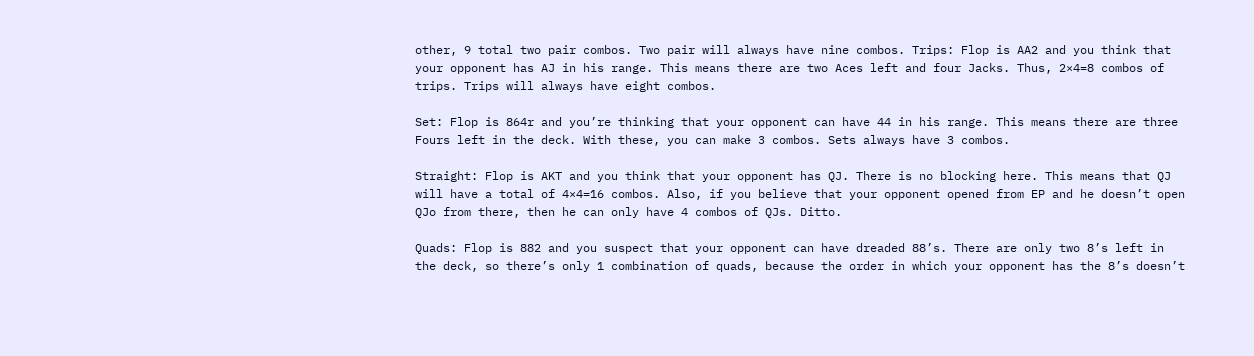other, 9 total two pair combos. Two pair will always have nine combos. Trips: Flop is AA2 and you think that your opponent has AJ in his range. This means there are two Aces left and four Jacks. Thus, 2×4=8 combos of trips. Trips will always have eight combos.

Set: Flop is 864r and you’re thinking that your opponent can have 44 in his range. This means there are three Fours left in the deck. With these, you can make 3 combos. Sets always have 3 combos.

Straight: Flop is AKT and you think that your opponent has QJ. There is no blocking here. This means that QJ will have a total of 4×4=16 combos. Also, if you believe that your opponent opened from EP and he doesn’t open QJo from there, then he can only have 4 combos of QJs. Ditto.

Quads: Flop is 882 and you suspect that your opponent can have dreaded 88’s. There are only two 8’s left in the deck, so there’s only 1 combination of quads, because the order in which your opponent has the 8’s doesn’t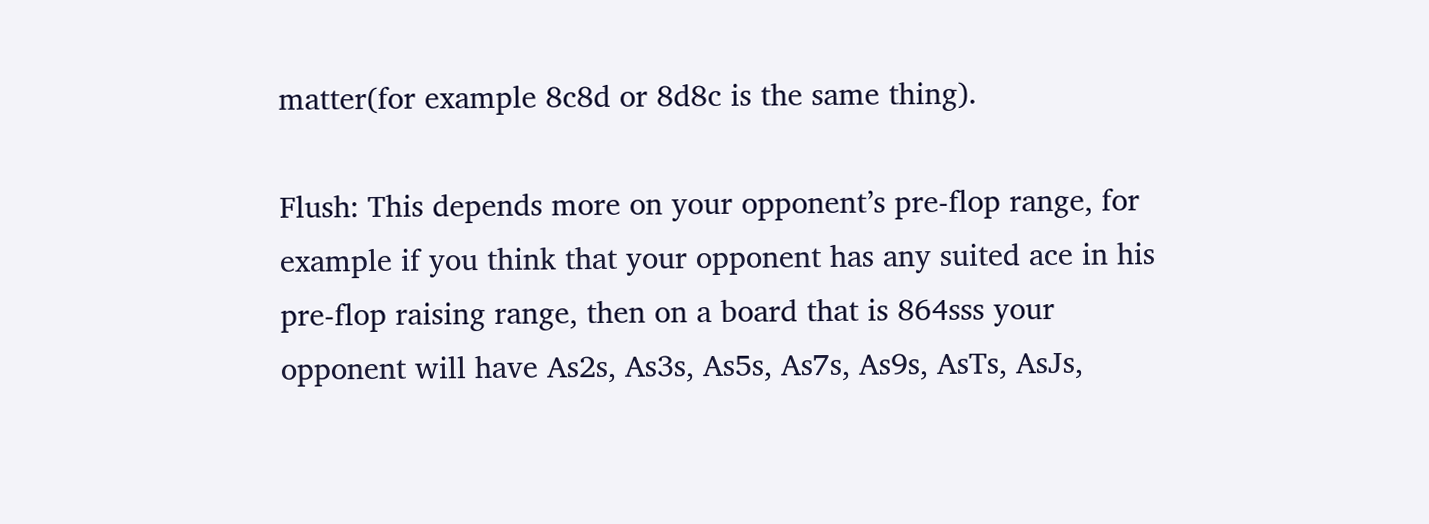matter(for example 8c8d or 8d8c is the same thing).

Flush: This depends more on your opponent’s pre-flop range, for example if you think that your opponent has any suited ace in his pre-flop raising range, then on a board that is 864sss your opponent will have As2s, As3s, As5s, As7s, As9s, AsTs, AsJs,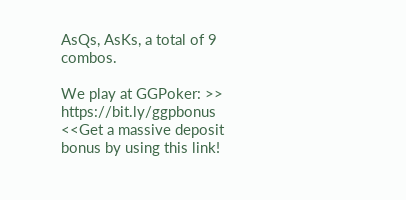AsQs, AsKs, a total of 9 combos.

We play at GGPoker: >> https://bit.ly/ggpbonus <<Get a massive deposit bonus by using this link!